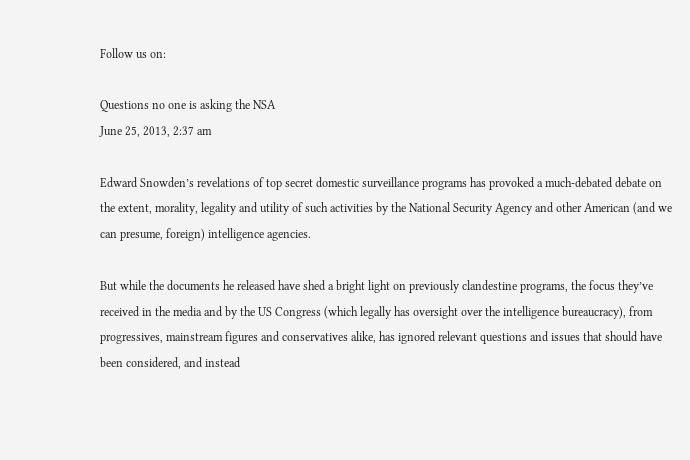Follow us on:

Questions no one is asking the NSA
June 25, 2013, 2:37 am

Edward Snowden’s revelations of top secret domestic surveillance programs has provoked a much-debated debate on the extent, morality, legality and utility of such activities by the National Security Agency and other American (and we can presume, foreign) intelligence agencies.

But while the documents he released have shed a bright light on previously clandestine programs, the focus they’ve received in the media and by the US Congress (which legally has oversight over the intelligence bureaucracy), from progressives, mainstream figures and conservatives alike, has ignored relevant questions and issues that should have been considered, and instead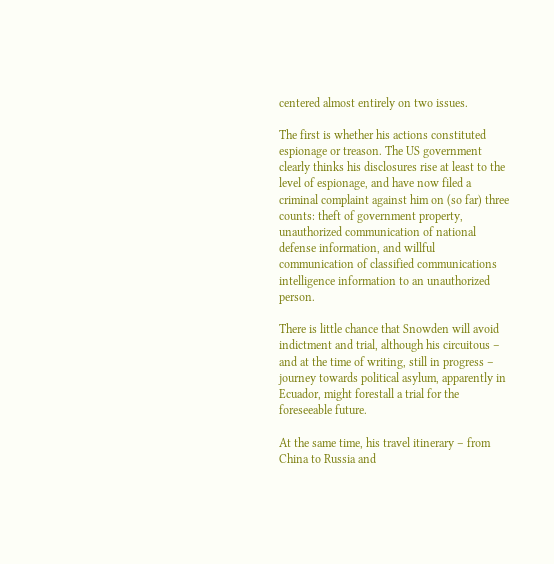centered almost entirely on two issues.

The first is whether his actions constituted espionage or treason. The US government clearly thinks his disclosures rise at least to the level of espionage, and have now filed a criminal complaint against him on (so far) three counts: theft of government property, unauthorized communication of national defense information, and willful communication of classified communications intelligence information to an unauthorized person.

There is little chance that Snowden will avoid indictment and trial, although his circuitous – and at the time of writing, still in progress – journey towards political asylum, apparently in Ecuador, might forestall a trial for the foreseeable future.

At the same time, his travel itinerary – from China to Russia and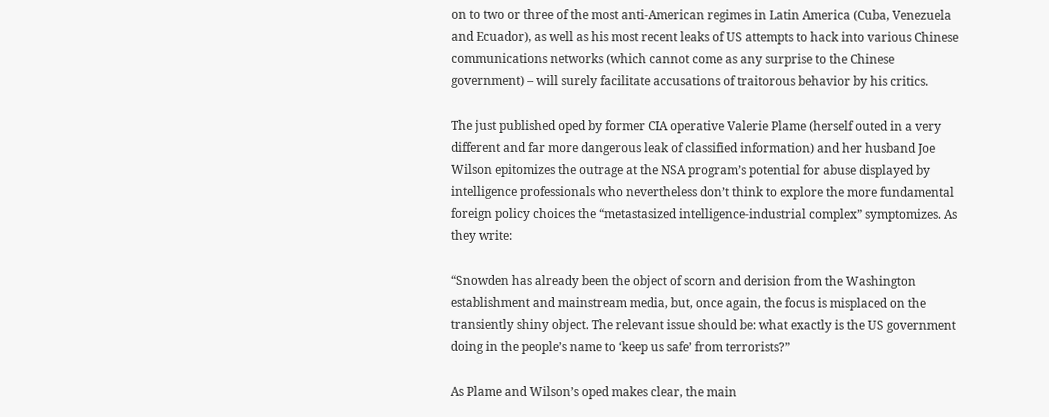on to two or three of the most anti-American regimes in Latin America (Cuba, Venezuela and Ecuador), as well as his most recent leaks of US attempts to hack into various Chinese communications networks (which cannot come as any surprise to the Chinese government) – will surely facilitate accusations of traitorous behavior by his critics.

The just published oped by former CIA operative Valerie Plame (herself outed in a very different and far more dangerous leak of classified information) and her husband Joe Wilson epitomizes the outrage at the NSA program’s potential for abuse displayed by intelligence professionals who nevertheless don’t think to explore the more fundamental foreign policy choices the “metastasized intelligence-industrial complex” symptomizes. As they write:

“Snowden has already been the object of scorn and derision from the Washington establishment and mainstream media, but, once again, the focus is misplaced on the transiently shiny object. The relevant issue should be: what exactly is the US government doing in the people’s name to ‘keep us safe’ from terrorists?”

As Plame and Wilson’s oped makes clear, the main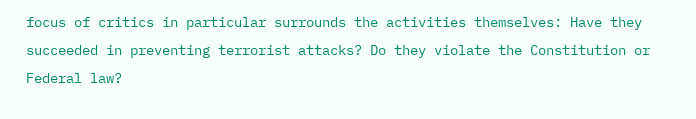focus of critics in particular surrounds the activities themselves: Have they succeeded in preventing terrorist attacks? Do they violate the Constitution or Federal law?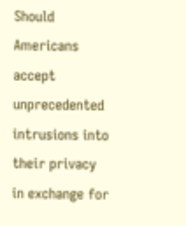Should Americans accept unprecedented intrusions into their privacy in exchange for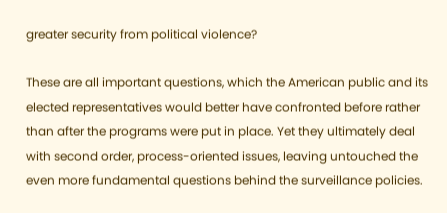greater security from political violence?

These are all important questions, which the American public and its elected representatives would better have confronted before rather than after the programs were put in place. Yet they ultimately deal with second order, process-oriented issues, leaving untouched the even more fundamental questions behind the surveillance policies.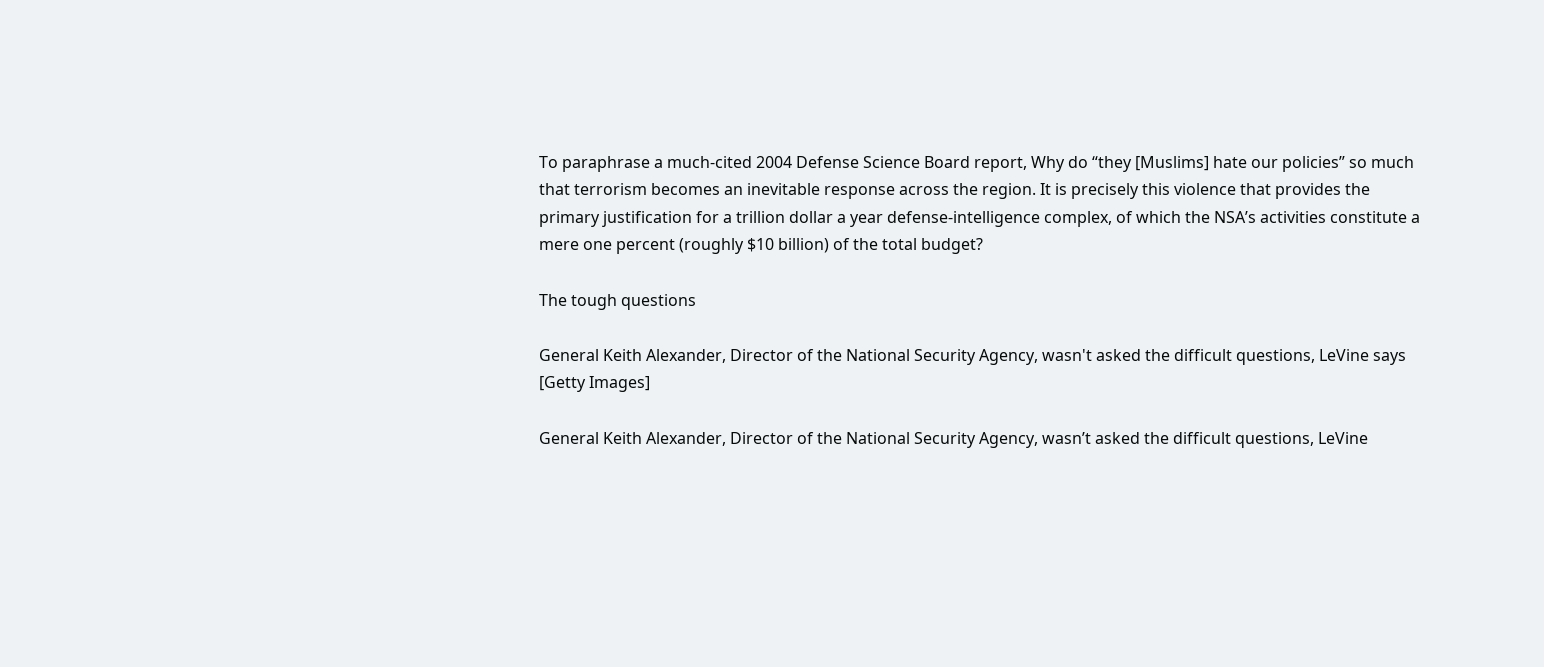To paraphrase a much-cited 2004 Defense Science Board report, Why do “they [Muslims] hate our policies” so much that terrorism becomes an inevitable response across the region. It is precisely this violence that provides the primary justification for a trillion dollar a year defense-intelligence complex, of which the NSA’s activities constitute a mere one percent (roughly $10 billion) of the total budget?

The tough questions

General Keith Alexander, Director of the National Security Agency, wasn't asked the difficult questions, LeVine says [Getty Images]

General Keith Alexander, Director of the National Security Agency, wasn’t asked the difficult questions, LeVine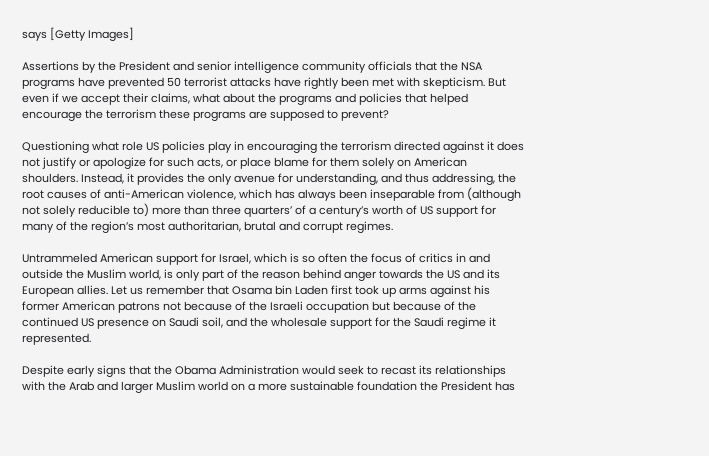says [Getty Images]

Assertions by the President and senior intelligence community officials that the NSA programs have prevented 50 terrorist attacks have rightly been met with skepticism. But even if we accept their claims, what about the programs and policies that helped encourage the terrorism these programs are supposed to prevent?

Questioning what role US policies play in encouraging the terrorism directed against it does not justify or apologize for such acts, or place blame for them solely on American shoulders. Instead, it provides the only avenue for understanding, and thus addressing, the root causes of anti-American violence, which has always been inseparable from (although not solely reducible to) more than three quarters’ of a century’s worth of US support for many of the region’s most authoritarian, brutal and corrupt regimes.

Untrammeled American support for Israel, which is so often the focus of critics in and outside the Muslim world, is only part of the reason behind anger towards the US and its European allies. Let us remember that Osama bin Laden first took up arms against his former American patrons not because of the Israeli occupation but because of the continued US presence on Saudi soil, and the wholesale support for the Saudi regime it represented.

Despite early signs that the Obama Administration would seek to recast its relationships with the Arab and larger Muslim world on a more sustainable foundation the President has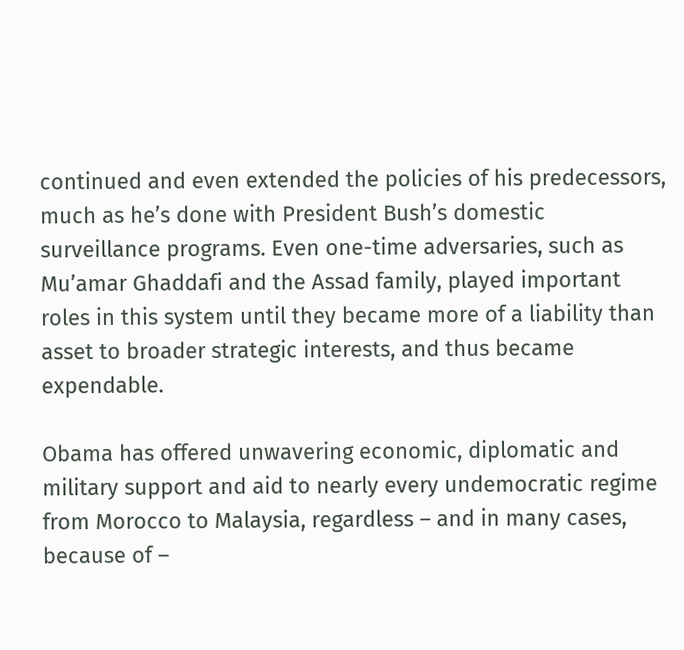continued and even extended the policies of his predecessors, much as he’s done with President Bush’s domestic surveillance programs. Even one-time adversaries, such as Mu’amar Ghaddafi and the Assad family, played important roles in this system until they became more of a liability than asset to broader strategic interests, and thus became expendable.

Obama has offered unwavering economic, diplomatic and military support and aid to nearly every undemocratic regime from Morocco to Malaysia, regardless – and in many cases, because of –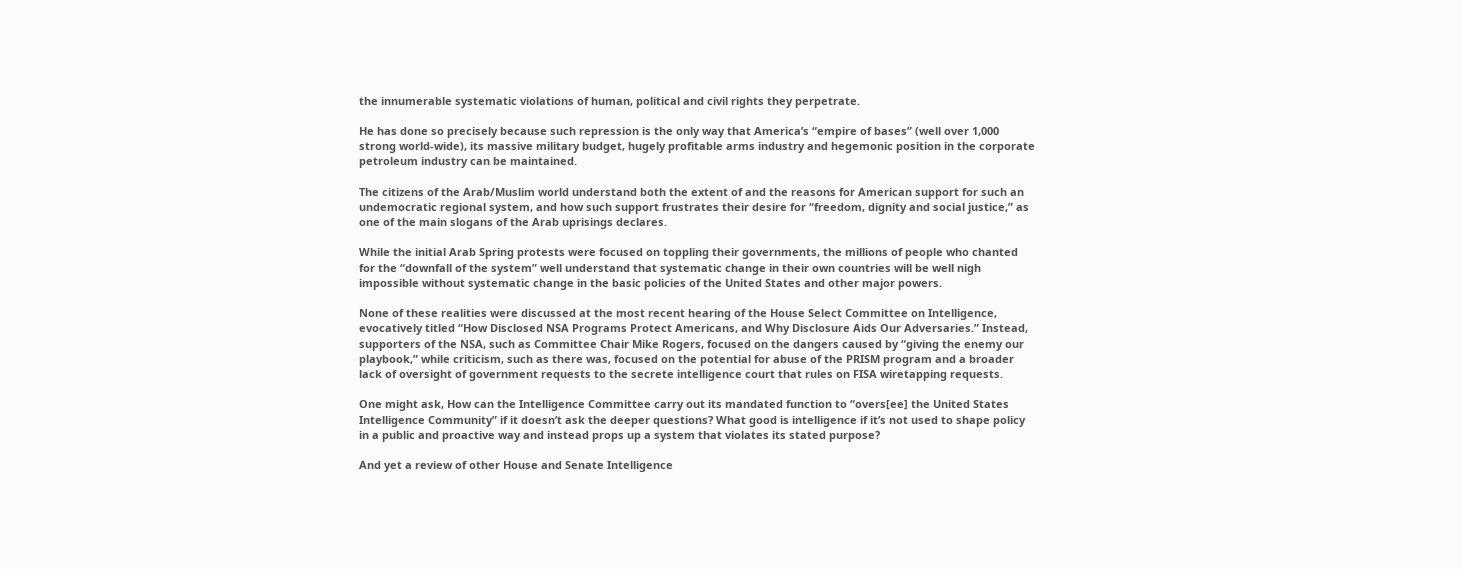the innumerable systematic violations of human, political and civil rights they perpetrate.

He has done so precisely because such repression is the only way that America’s “empire of bases” (well over 1,000 strong world-wide), its massive military budget, hugely profitable arms industry and hegemonic position in the corporate petroleum industry can be maintained.

The citizens of the Arab/Muslim world understand both the extent of and the reasons for American support for such an undemocratic regional system, and how such support frustrates their desire for “freedom, dignity and social justice,” as one of the main slogans of the Arab uprisings declares.

While the initial Arab Spring protests were focused on toppling their governments, the millions of people who chanted for the “downfall of the system” well understand that systematic change in their own countries will be well nigh impossible without systematic change in the basic policies of the United States and other major powers.

None of these realities were discussed at the most recent hearing of the House Select Committee on Intelligence, evocatively titled “How Disclosed NSA Programs Protect Americans, and Why Disclosure Aids Our Adversaries.” Instead, supporters of the NSA, such as Committee Chair Mike Rogers, focused on the dangers caused by “giving the enemy our playbook,” while criticism, such as there was, focused on the potential for abuse of the PRISM program and a broader lack of oversight of government requests to the secrete intelligence court that rules on FISA wiretapping requests.

One might ask, How can the Intelligence Committee carry out its mandated function to “overs[ee] the United States Intelligence Community” if it doesn’t ask the deeper questions? What good is intelligence if it’s not used to shape policy in a public and proactive way and instead props up a system that violates its stated purpose?

And yet a review of other House and Senate Intelligence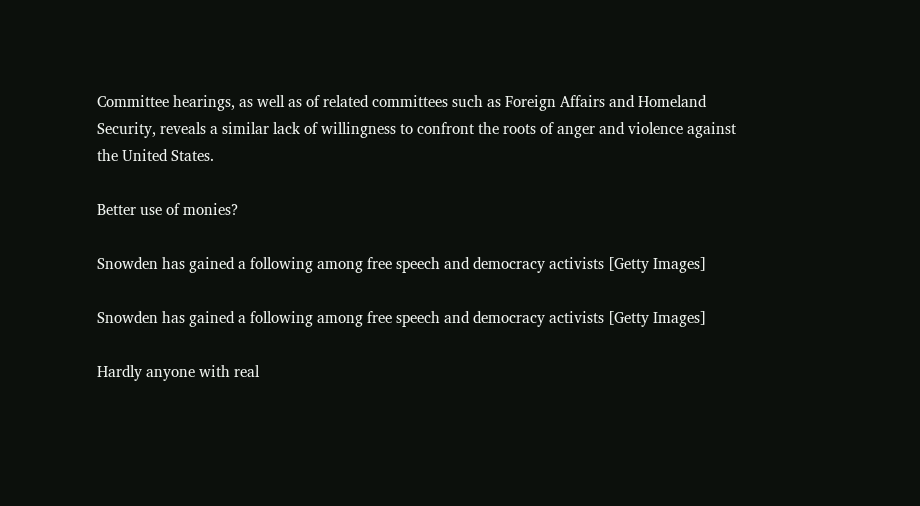Committee hearings, as well as of related committees such as Foreign Affairs and Homeland Security, reveals a similar lack of willingness to confront the roots of anger and violence against the United States.

Better use of monies?

Snowden has gained a following among free speech and democracy activists [Getty Images]

Snowden has gained a following among free speech and democracy activists [Getty Images]

Hardly anyone with real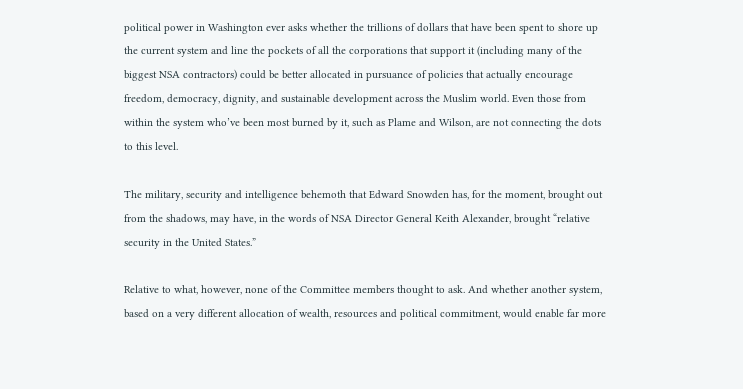political power in Washington ever asks whether the trillions of dollars that have been spent to shore up the current system and line the pockets of all the corporations that support it (including many of the biggest NSA contractors) could be better allocated in pursuance of policies that actually encourage freedom, democracy, dignity, and sustainable development across the Muslim world. Even those from within the system who’ve been most burned by it, such as Plame and Wilson, are not connecting the dots to this level.

The military, security and intelligence behemoth that Edward Snowden has, for the moment, brought out from the shadows, may have, in the words of NSA Director General Keith Alexander, brought “relative security in the United States.”

Relative to what, however, none of the Committee members thought to ask. And whether another system, based on a very different allocation of wealth, resources and political commitment, would enable far more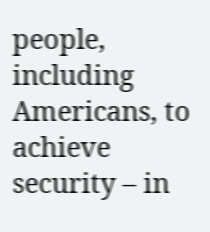people, including Americans, to achieve security – in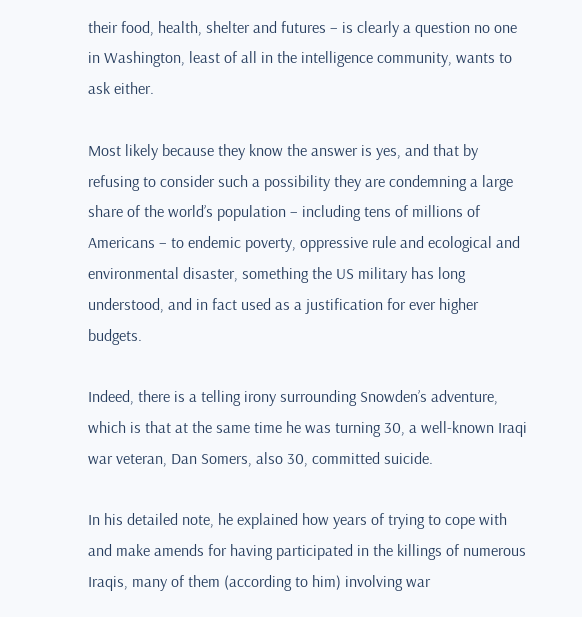their food, health, shelter and futures – is clearly a question no one in Washington, least of all in the intelligence community, wants to ask either.

Most likely because they know the answer is yes, and that by refusing to consider such a possibility they are condemning a large share of the world’s population – including tens of millions of Americans – to endemic poverty, oppressive rule and ecological and environmental disaster, something the US military has long understood, and in fact used as a justification for ever higher budgets.

Indeed, there is a telling irony surrounding Snowden’s adventure, which is that at the same time he was turning 30, a well-known Iraqi war veteran, Dan Somers, also 30, committed suicide.

In his detailed note, he explained how years of trying to cope with and make amends for having participated in the killings of numerous Iraqis, many of them (according to him) involving war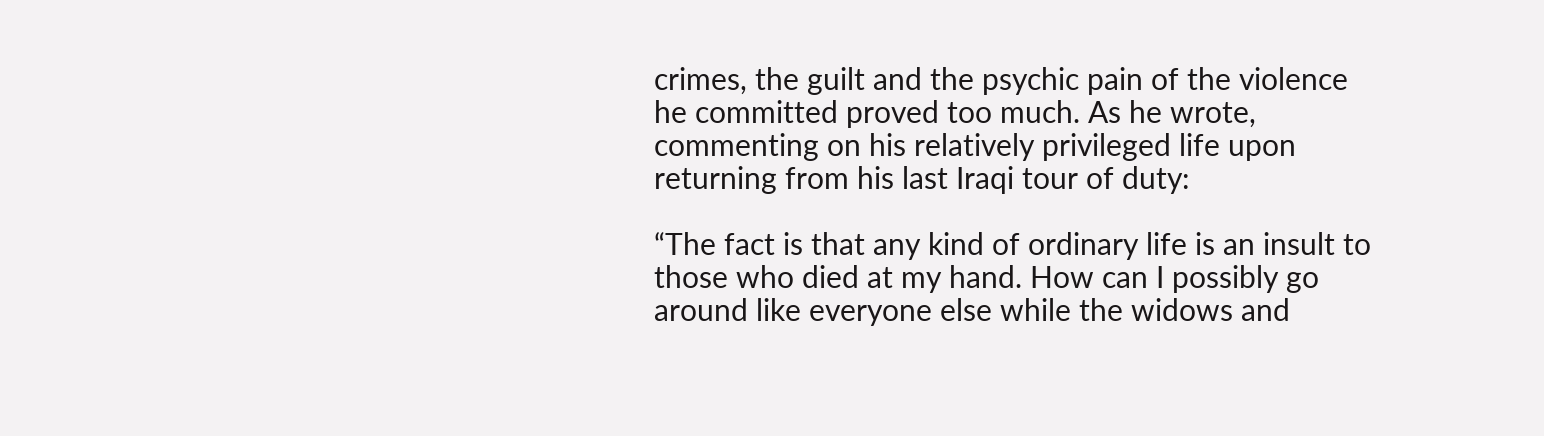crimes, the guilt and the psychic pain of the violence he committed proved too much. As he wrote, commenting on his relatively privileged life upon returning from his last Iraqi tour of duty:

“The fact is that any kind of ordinary life is an insult to those who died at my hand. How can I possibly go around like everyone else while the widows and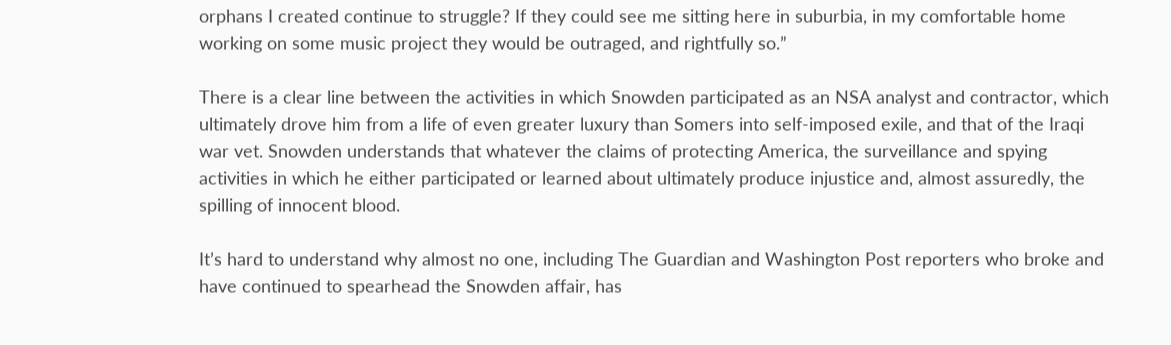orphans I created continue to struggle? If they could see me sitting here in suburbia, in my comfortable home working on some music project they would be outraged, and rightfully so.”

There is a clear line between the activities in which Snowden participated as an NSA analyst and contractor, which ultimately drove him from a life of even greater luxury than Somers into self-imposed exile, and that of the Iraqi war vet. Snowden understands that whatever the claims of protecting America, the surveillance and spying activities in which he either participated or learned about ultimately produce injustice and, almost assuredly, the spilling of innocent blood.

It’s hard to understand why almost no one, including The Guardian and Washington Post reporters who broke and have continued to spearhead the Snowden affair, has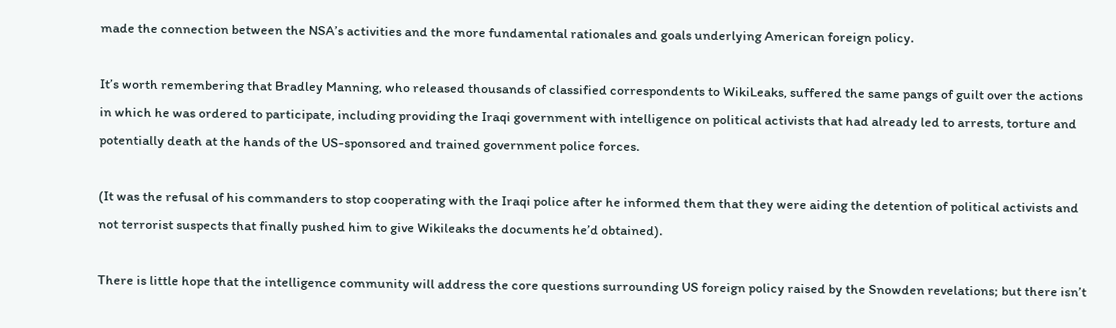made the connection between the NSA’s activities and the more fundamental rationales and goals underlying American foreign policy.

It’s worth remembering that Bradley Manning, who released thousands of classified correspondents to WikiLeaks, suffered the same pangs of guilt over the actions in which he was ordered to participate, including providing the Iraqi government with intelligence on political activists that had already led to arrests, torture and potentially death at the hands of the US-sponsored and trained government police forces.

(It was the refusal of his commanders to stop cooperating with the Iraqi police after he informed them that they were aiding the detention of political activists and not terrorist suspects that finally pushed him to give Wikileaks the documents he’d obtained).

There is little hope that the intelligence community will address the core questions surrounding US foreign policy raised by the Snowden revelations; but there isn’t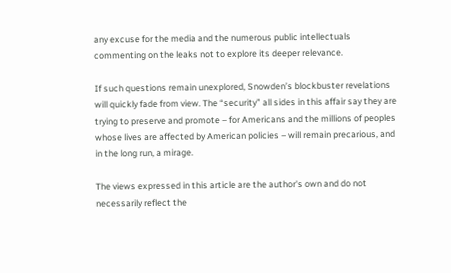any excuse for the media and the numerous public intellectuals commenting on the leaks not to explore its deeper relevance.

If such questions remain unexplored, Snowden’s blockbuster revelations will quickly fade from view. The “security” all sides in this affair say they are trying to preserve and promote – for Americans and the millions of peoples whose lives are affected by American policies – will remain precarious, and in the long run, a mirage.

The views expressed in this article are the author's own and do not necessarily reflect the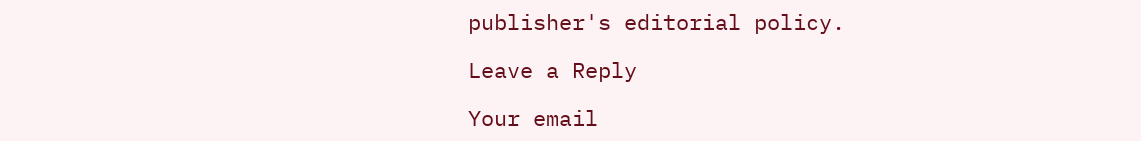publisher's editorial policy.

Leave a Reply

Your email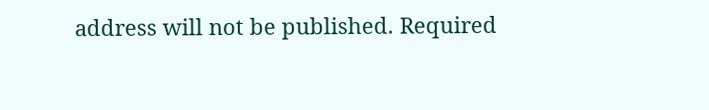address will not be published. Required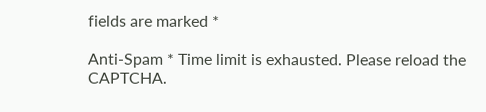fields are marked *

Anti-Spam * Time limit is exhausted. Please reload the CAPTCHA.